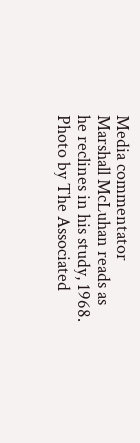Media commentator Marshall McLuhan reads as he reclines in his study, 1968. Photo by The Associated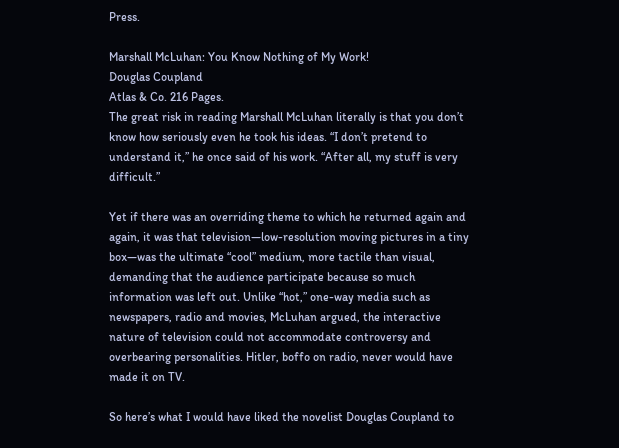Press.

Marshall McLuhan: You Know Nothing of My Work!
Douglas Coupland
Atlas & Co. 216 Pages.
The great risk in reading Marshall McLuhan literally is that you don’t know how seriously even he took his ideas. “I don’t pretend to understand it,” he once said of his work. “After all, my stuff is very difficult.”

Yet if there was an overriding theme to which he returned again and again, it was that television—low-resolution moving pictures in a tiny box—was the ultimate “cool” medium, more tactile than visual, demanding that the audience participate because so much information was left out. Unlike “hot,” one-way media such as newspapers, radio and movies, McLuhan argued, the interactive nature of television could not accommodate controversy and overbearing personalities. Hitler, boffo on radio, never would have made it on TV.

So here’s what I would have liked the novelist Douglas Coupland to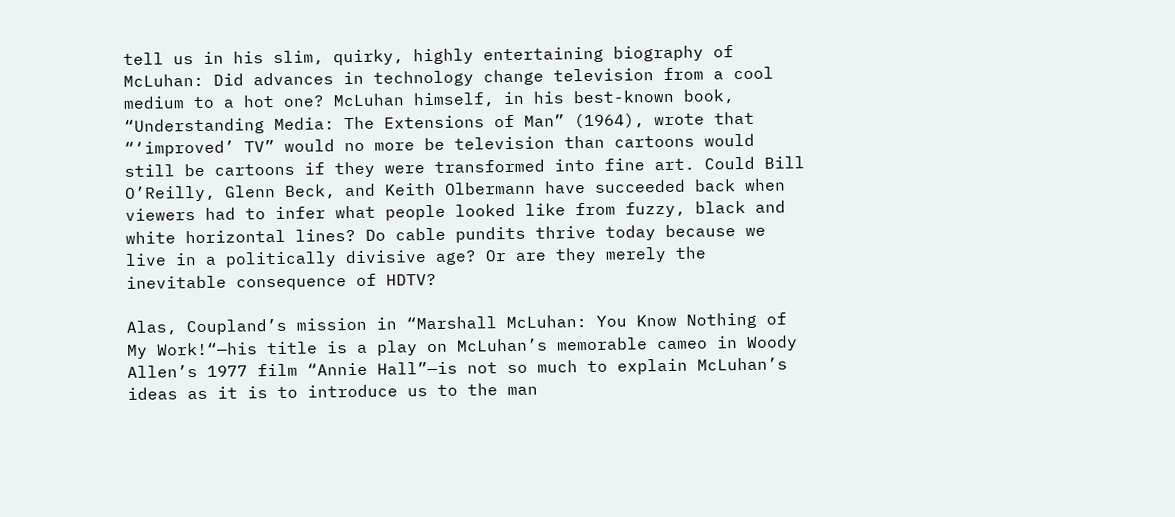tell us in his slim, quirky, highly entertaining biography of McLuhan: Did advances in technology change television from a cool medium to a hot one? McLuhan himself, in his best-known book, “Understanding Media: The Extensions of Man” (1964), wrote that “‘improved’ TV” would no more be television than cartoons would still be cartoons if they were transformed into fine art. Could Bill O’Reilly, Glenn Beck, and Keith Olbermann have succeeded back when viewers had to infer what people looked like from fuzzy, black and white horizontal lines? Do cable pundits thrive today because we live in a politically divisive age? Or are they merely the inevitable consequence of HDTV?

Alas, Coupland’s mission in “Marshall McLuhan: You Know Nothing of My Work!“—his title is a play on McLuhan’s memorable cameo in Woody Allen’s 1977 film “Annie Hall”—is not so much to explain McLuhan’s ideas as it is to introduce us to the man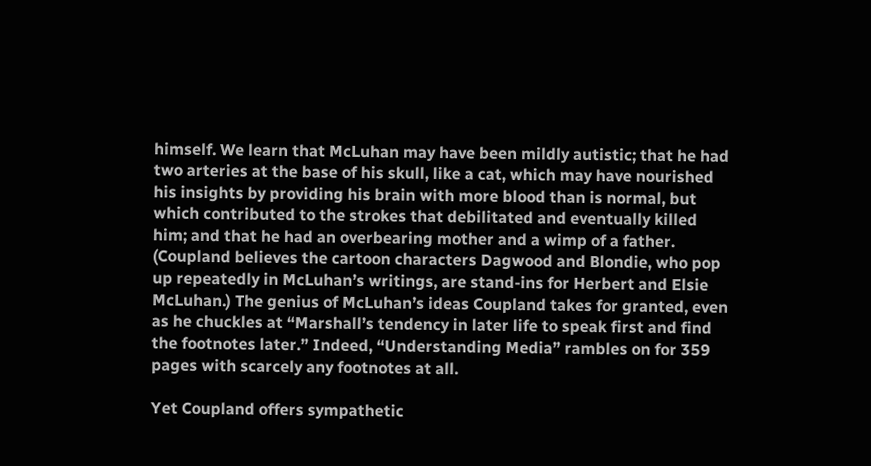himself. We learn that McLuhan may have been mildly autistic; that he had two arteries at the base of his skull, like a cat, which may have nourished his insights by providing his brain with more blood than is normal, but which contributed to the strokes that debilitated and eventually killed him; and that he had an overbearing mother and a wimp of a father. (Coupland believes the cartoon characters Dagwood and Blondie, who pop up repeatedly in McLuhan’s writings, are stand-ins for Herbert and Elsie McLuhan.) The genius of McLuhan’s ideas Coupland takes for granted, even as he chuckles at “Marshall’s tendency in later life to speak first and find the footnotes later.” Indeed, “Understanding Media” rambles on for 359 pages with scarcely any footnotes at all.

Yet Coupland offers sympathetic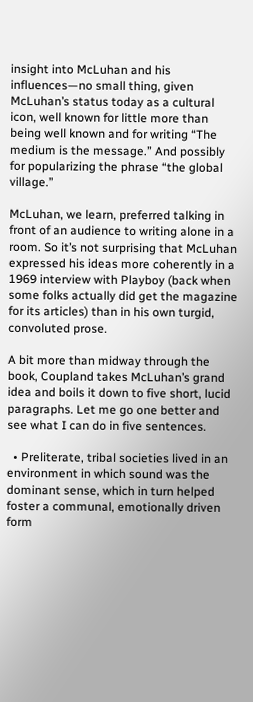insight into McLuhan and his influences—no small thing, given McLuhan’s status today as a cultural icon, well known for little more than being well known and for writing “The medium is the message.” And possibly for popularizing the phrase “the global village.”

McLuhan, we learn, preferred talking in front of an audience to writing alone in a room. So it’s not surprising that McLuhan expressed his ideas more coherently in a 1969 interview with Playboy (back when some folks actually did get the magazine for its articles) than in his own turgid, convoluted prose.

A bit more than midway through the book, Coupland takes McLuhan’s grand idea and boils it down to five short, lucid paragraphs. Let me go one better and see what I can do in five sentences.

  • Preliterate, tribal societies lived in an environment in which sound was the dominant sense, which in turn helped foster a communal, emotionally driven form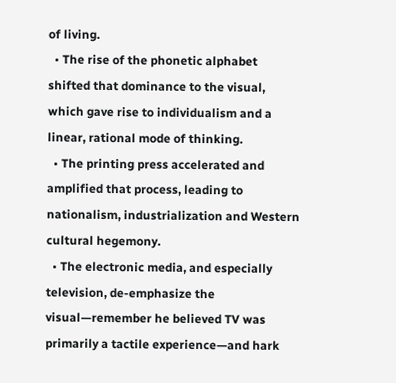of living.
  • The rise of the phonetic alphabet shifted that dominance to the visual, which gave rise to individualism and a linear, rational mode of thinking.
  • The printing press accelerated and amplified that process, leading to nationalism, industrialization and Western cultural hegemony.
  • The electronic media, and especially television, de-emphasize the visual—remember he believed TV was primarily a tactile experience—and hark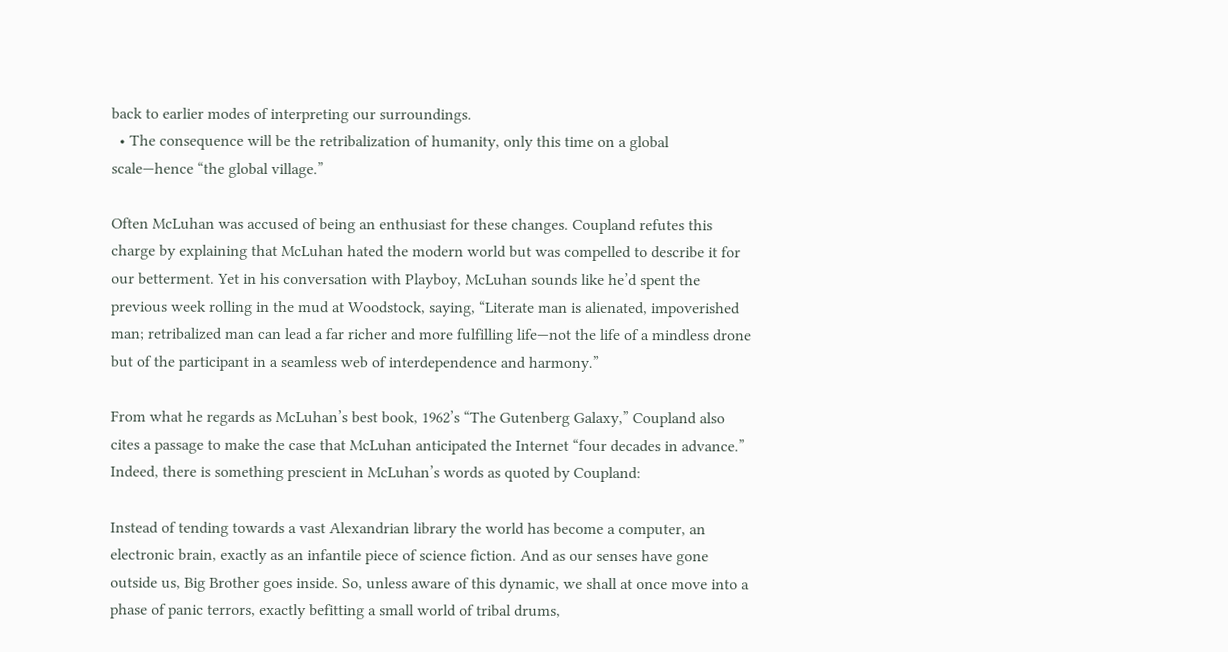back to earlier modes of interpreting our surroundings.
  • The consequence will be the retribalization of humanity, only this time on a global scale—hence “the global village.”

Often McLuhan was accused of being an enthusiast for these changes. Coupland refutes this charge by explaining that McLuhan hated the modern world but was compelled to describe it for our betterment. Yet in his conversation with Playboy, McLuhan sounds like he’d spent the previous week rolling in the mud at Woodstock, saying, “Literate man is alienated, impoverished man; retribalized man can lead a far richer and more fulfilling life—not the life of a mindless drone but of the participant in a seamless web of interdependence and harmony.”

From what he regards as McLuhan’s best book, 1962’s “The Gutenberg Galaxy,” Coupland also cites a passage to make the case that McLuhan anticipated the Internet “four decades in advance.” Indeed, there is something prescient in McLuhan’s words as quoted by Coupland:

Instead of tending towards a vast Alexandrian library the world has become a computer, an electronic brain, exactly as an infantile piece of science fiction. And as our senses have gone outside us, Big Brother goes inside. So, unless aware of this dynamic, we shall at once move into a phase of panic terrors, exactly befitting a small world of tribal drums,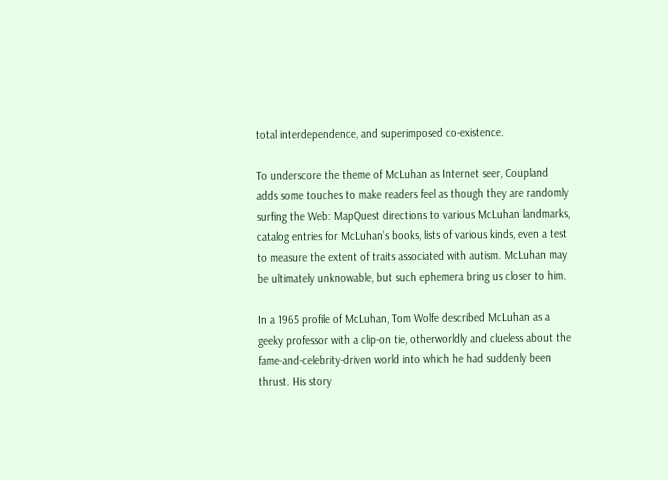total interdependence, and superimposed co-existence.

To underscore the theme of McLuhan as Internet seer, Coupland adds some touches to make readers feel as though they are randomly surfing the Web: MapQuest directions to various McLuhan landmarks, catalog entries for McLuhan’s books, lists of various kinds, even a test to measure the extent of traits associated with autism. McLuhan may be ultimately unknowable, but such ephemera bring us closer to him.

In a 1965 profile of McLuhan, Tom Wolfe described McLuhan as a geeky professor with a clip-on tie, otherworldly and clueless about the fame-and-celebrity-driven world into which he had suddenly been thrust. His story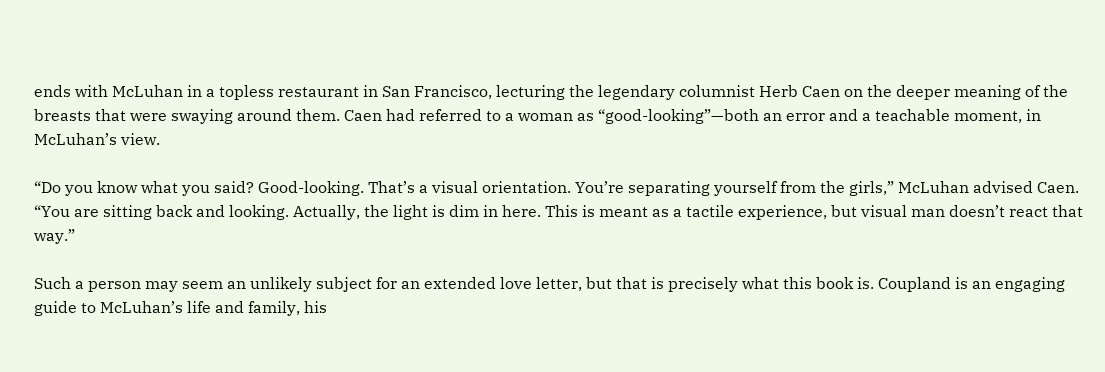ends with McLuhan in a topless restaurant in San Francisco, lecturing the legendary columnist Herb Caen on the deeper meaning of the breasts that were swaying around them. Caen had referred to a woman as “good-looking”—both an error and a teachable moment, in McLuhan’s view.

“Do you know what you said? Good-looking. That’s a visual orientation. You’re separating yourself from the girls,” McLuhan advised Caen. “You are sitting back and looking. Actually, the light is dim in here. This is meant as a tactile experience, but visual man doesn’t react that way.”

Such a person may seem an unlikely subject for an extended love letter, but that is precisely what this book is. Coupland is an engaging guide to McLuhan’s life and family, his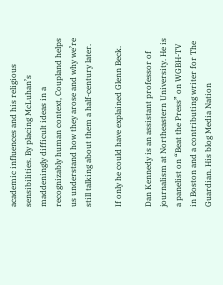academic influences and his religious sensibilities. By placing McLuhan’s maddeningly difficult ideas in a recognizably human context, Coupland helps us understand how they arose and why we’re still talking about them a half-century later.

If only he could have explained Glenn Beck.

Dan Kennedy is an assistant professor of journalism at Northeastern University. He is a panelist on “Beat the Press” on WGBH-TV in Boston and a contributing writer for The Guardian. His blog Media Nation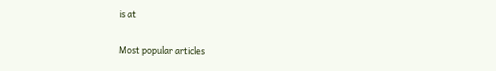is at

Most popular articles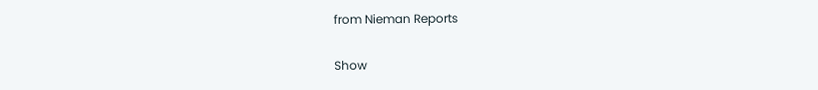from Nieman Reports

Show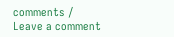comments / Leave a comment